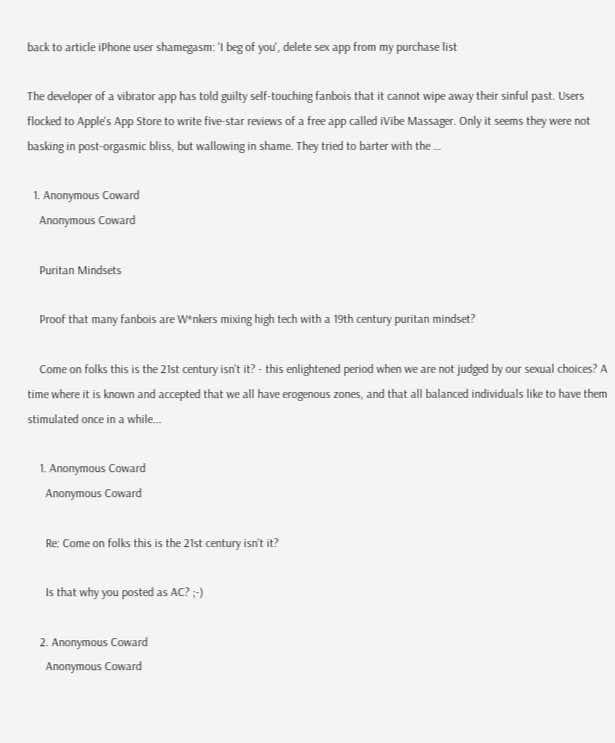back to article iPhone user shamegasm: 'I beg of you', delete sex app from my purchase list

The developer of a vibrator app has told guilty self-touching fanbois that it cannot wipe away their sinful past. Users flocked to Apple's App Store to write five-star reviews of a free app called iVibe Massager. Only it seems they were not basking in post-orgasmic bliss, but wallowing in shame. They tried to barter with the …

  1. Anonymous Coward
    Anonymous Coward

    Puritan Mindsets

    Proof that many fanbois are W*nkers mixing high tech with a 19th century puritan mindset?

    Come on folks this is the 21st century isn't it? - this enlightened period when we are not judged by our sexual choices? A time where it is known and accepted that we all have erogenous zones, and that all balanced individuals like to have them stimulated once in a while...

    1. Anonymous Coward
      Anonymous Coward

      Re: Come on folks this is the 21st century isn't it?

      Is that why you posted as AC? ;-)

    2. Anonymous Coward
      Anonymous Coward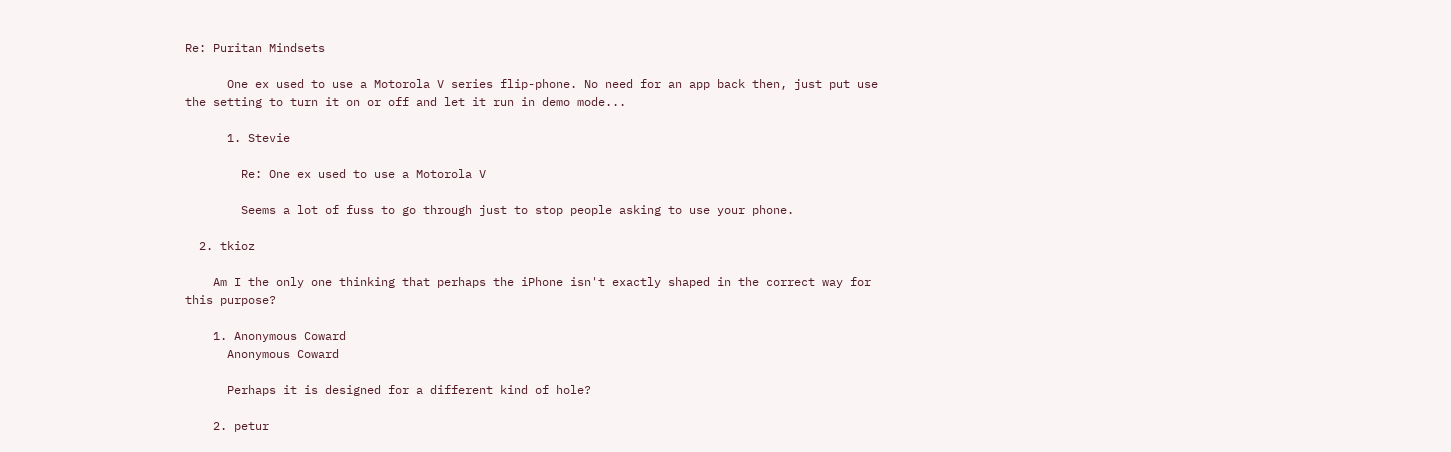Re: Puritan Mindsets

      One ex used to use a Motorola V series flip-phone. No need for an app back then, just put use the setting to turn it on or off and let it run in demo mode...

      1. Stevie

        Re: One ex used to use a Motorola V

        Seems a lot of fuss to go through just to stop people asking to use your phone.

  2. tkioz

    Am I the only one thinking that perhaps the iPhone isn't exactly shaped in the correct way for this purpose?

    1. Anonymous Coward
      Anonymous Coward

      Perhaps it is designed for a different kind of hole?

    2. petur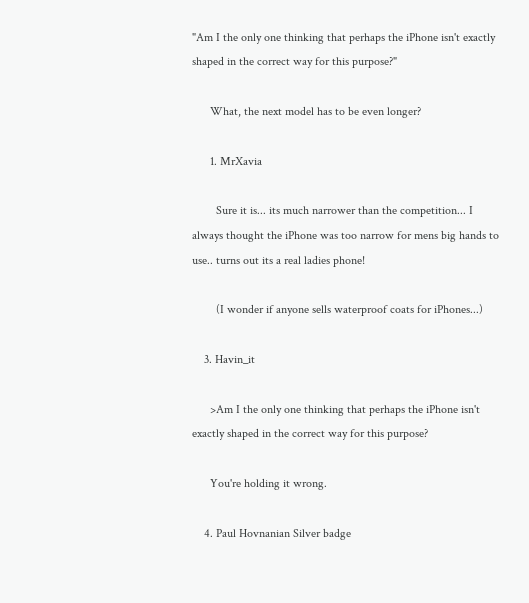"Am I the only one thinking that perhaps the iPhone isn't exactly shaped in the correct way for this purpose?"

      What, the next model has to be even longer?

      1. MrXavia

        Sure it is... its much narrower than the competition... I always thought the iPhone was too narrow for mens big hands to use.. turns out its a real ladies phone!

        (I wonder if anyone sells waterproof coats for iPhones...)

    3. Havin_it

      >Am I the only one thinking that perhaps the iPhone isn't exactly shaped in the correct way for this purpose?

      You're holding it wrong.

    4. Paul Hovnanian Silver badge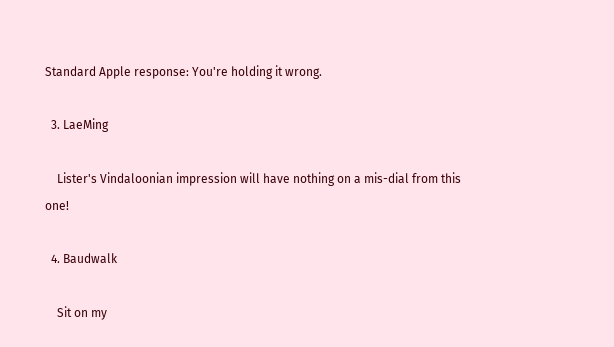Standard Apple response: You're holding it wrong.

  3. LaeMing

    Lister's Vindaloonian impression will have nothing on a mis-dial from this one!

  4. Baudwalk

    Sit on my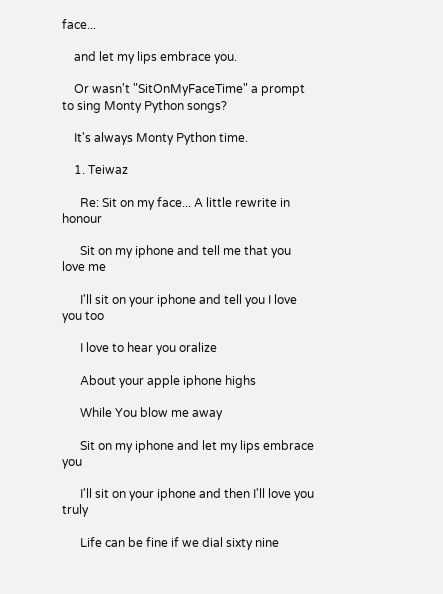face...

    and let my lips embrace you.

    Or wasn't "SitOnMyFaceTime" a prompt to sing Monty Python songs?

    It's always Monty Python time.

    1. Teiwaz

      Re: Sit on my face... A little rewrite in honour

      Sit on my iphone and tell me that you love me

      I'll sit on your iphone and tell you I love you too

      I love to hear you oralize

      About your apple iphone highs

      While You blow me away

      Sit on my iphone and let my lips embrace you

      I'll sit on your iphone and then I'll love you truly

      Life can be fine if we dial sixty nine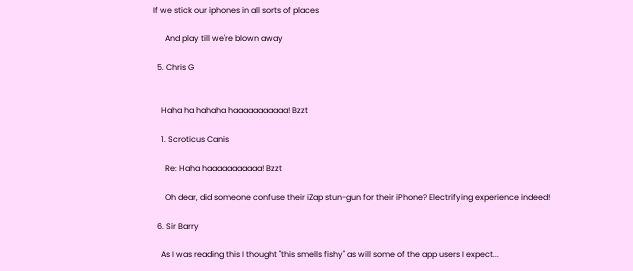If we stick our iphones in all sorts of places

      And play till we're blown away

  5. Chris G


    Haha ha hahaha haaaaaaaaaaa! Bzzt

    1. Scroticus Canis

      Re: Haha haaaaaaaaaaa! Bzzt

      Oh dear, did someone confuse their iZap stun-gun for their iPhone? Electrifying experience indeed!

  6. Sir Barry

    As I was reading this I thought "this smells fishy" as will some of the app users I expect...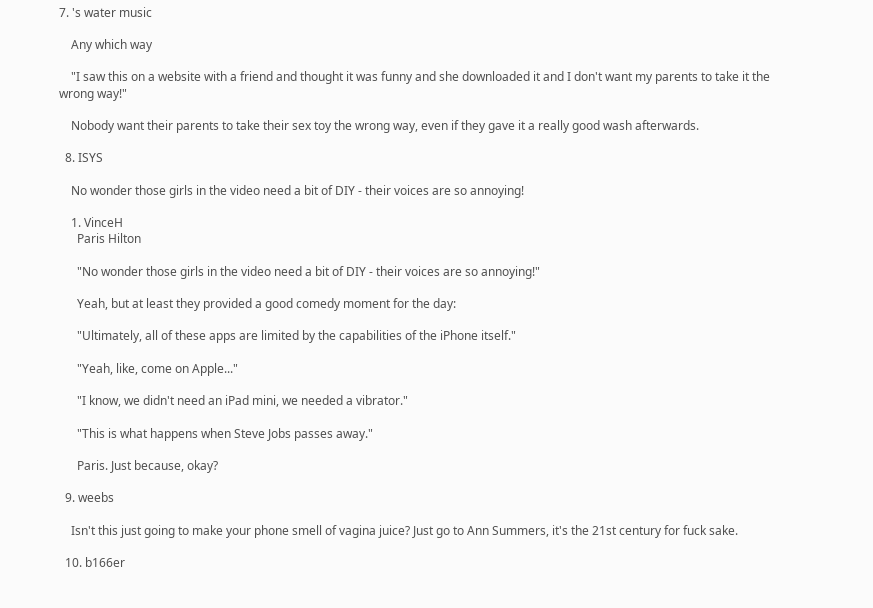7. 's water music

    Any which way

    "I saw this on a website with a friend and thought it was funny and she downloaded it and I don't want my parents to take it the wrong way!"

    Nobody want their parents to take their sex toy the wrong way, even if they gave it a really good wash afterwards.

  8. ISYS

    No wonder those girls in the video need a bit of DIY - their voices are so annoying!

    1. VinceH
      Paris Hilton

      "No wonder those girls in the video need a bit of DIY - their voices are so annoying!"

      Yeah, but at least they provided a good comedy moment for the day:

      "Ultimately, all of these apps are limited by the capabilities of the iPhone itself."

      "Yeah, like, come on Apple..."

      "I know, we didn't need an iPad mini, we needed a vibrator."

      "This is what happens when Steve Jobs passes away."

      Paris. Just because, okay?

  9. weebs

    Isn't this just going to make your phone smell of vagina juice? Just go to Ann Summers, it's the 21st century for fuck sake.

  10. b166er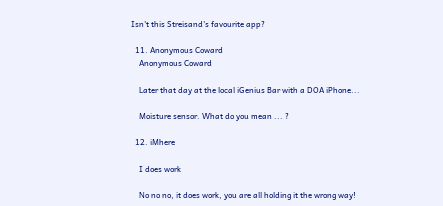Isn't this Streisand's favourite app?

  11. Anonymous Coward
    Anonymous Coward

    Later that day at the local iGenius Bar with a DOA iPhone...

    Moisture sensor. What do you mean ... ?

  12. iMhere

    I does work

    No no no, it does work, you are all holding it the wrong way!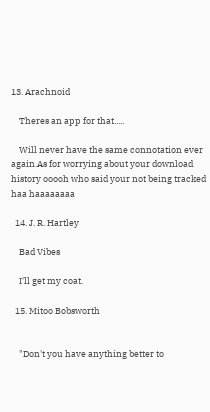13. Arachnoid

    Theres an app for that.....

    Will never have the same connotation ever again.As for worrying about your download history ooooh who said your not being tracked haa haaaaaaaa

  14. J. R. Hartley

    Bad Vibes

    I'll get my coat.

  15. Mitoo Bobsworth


    "Don't you have anything better to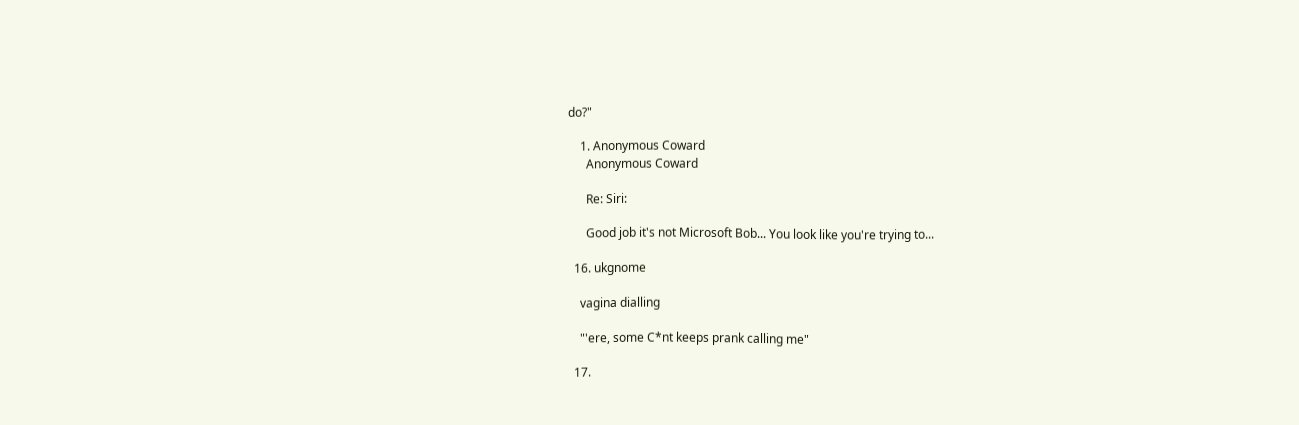do?"

    1. Anonymous Coward
      Anonymous Coward

      Re: Siri:

      Good job it's not Microsoft Bob... You look like you're trying to...

  16. ukgnome

    vagina dialling

    "'ere, some C*nt keeps prank calling me"

  17.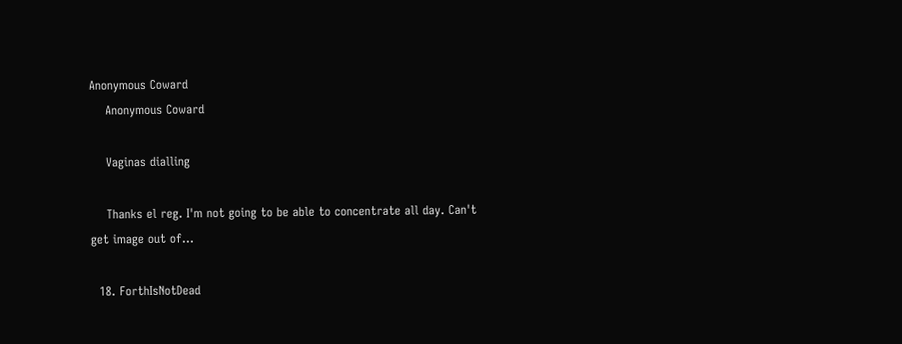Anonymous Coward
    Anonymous Coward

    Vaginas dialling

    Thanks el reg. I'm not going to be able to concentrate all day. Can't get image out of...

  18. ForthIsNotDead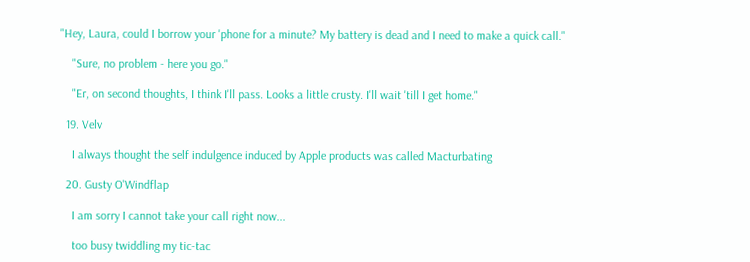"Hey, Laura, could I borrow your 'phone for a minute? My battery is dead and I need to make a quick call."

    "Sure, no problem - here you go."

    "Er, on second thoughts, I think I'll pass. Looks a little crusty. I'll wait 'till I get home."

  19. Velv

    I always thought the self indulgence induced by Apple products was called Macturbating

  20. Gusty O'Windflap

    I am sorry I cannot take your call right now...

    too busy twiddling my tic-tac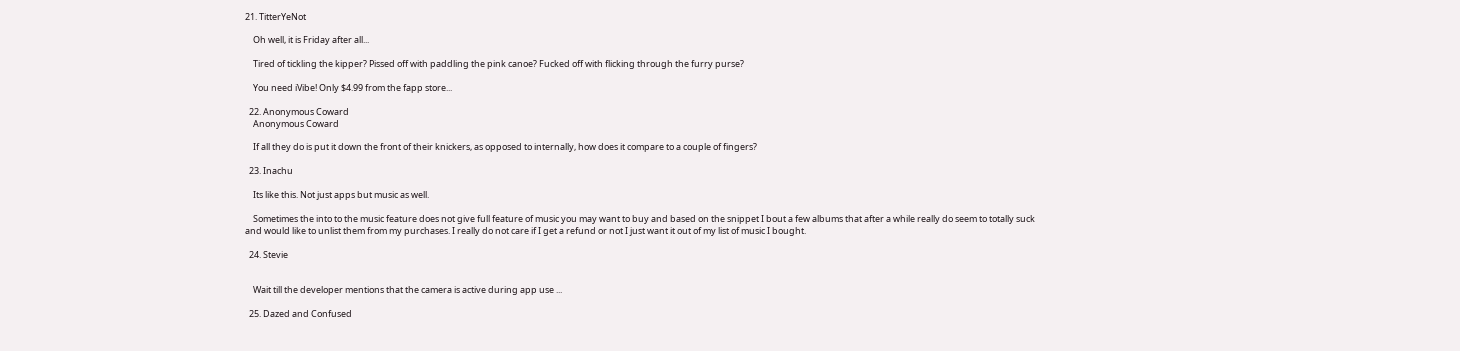21. TitterYeNot

    Oh well, it is Friday after all...

    Tired of tickling the kipper? Pissed off with paddling the pink canoe? Fucked off with flicking through the furry purse?

    You need iVibe! Only $4.99 from the fapp store...

  22. Anonymous Coward
    Anonymous Coward

    If all they do is put it down the front of their knickers, as opposed to internally, how does it compare to a couple of fingers?

  23. Inachu

    Its like this. Not just apps but music as well.

    Sometimes the into to the music feature does not give full feature of music you may want to buy and based on the snippet I bout a few albums that after a while really do seem to totally suck and would like to unlist them from my purchases. I really do not care if I get a refund or not I just want it out of my list of music I bought.

  24. Stevie


    Wait till the developer mentions that the camera is active during app use ...

  25. Dazed and Confused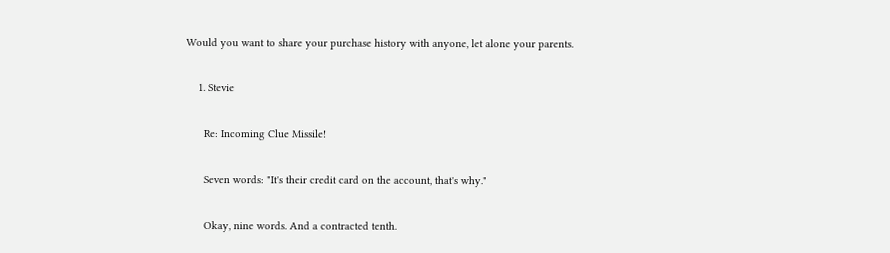Would you want to share your purchase history with anyone, let alone your parents.

    1. Stevie

      Re: Incoming Clue Missile!

      Seven words: "It's their credit card on the account, that's why."

      Okay, nine words. And a contracted tenth.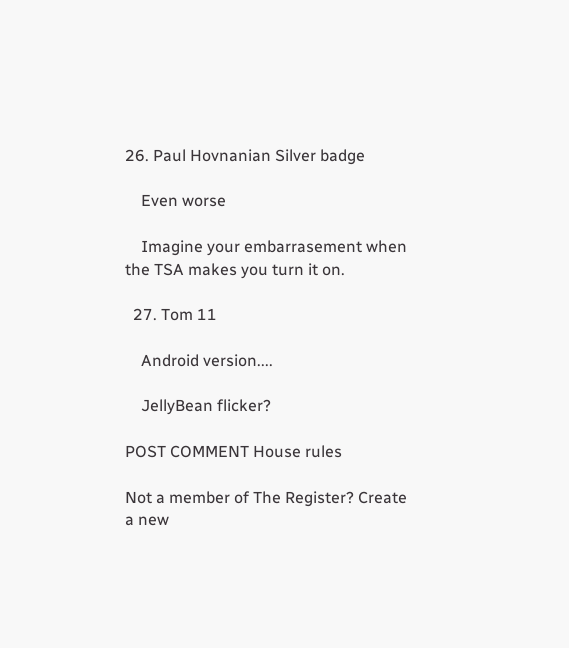26. Paul Hovnanian Silver badge

    Even worse

    Imagine your embarrasement when the TSA makes you turn it on.

  27. Tom 11

    Android version....

    JellyBean flicker?

POST COMMENT House rules

Not a member of The Register? Create a new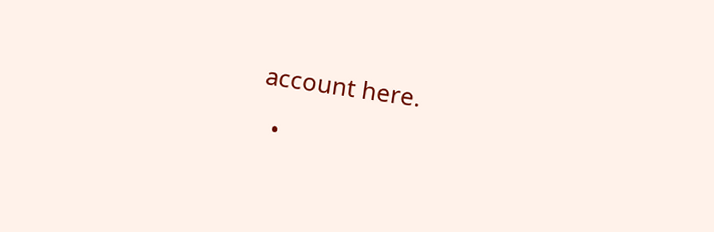account here.

  •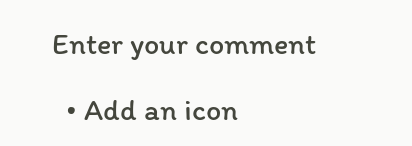Enter your comment

  • Add an icon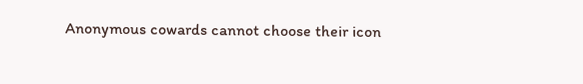Anonymous cowards cannot choose their icon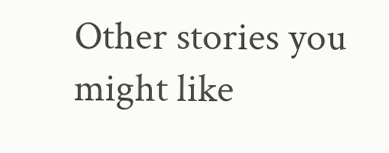Other stories you might like